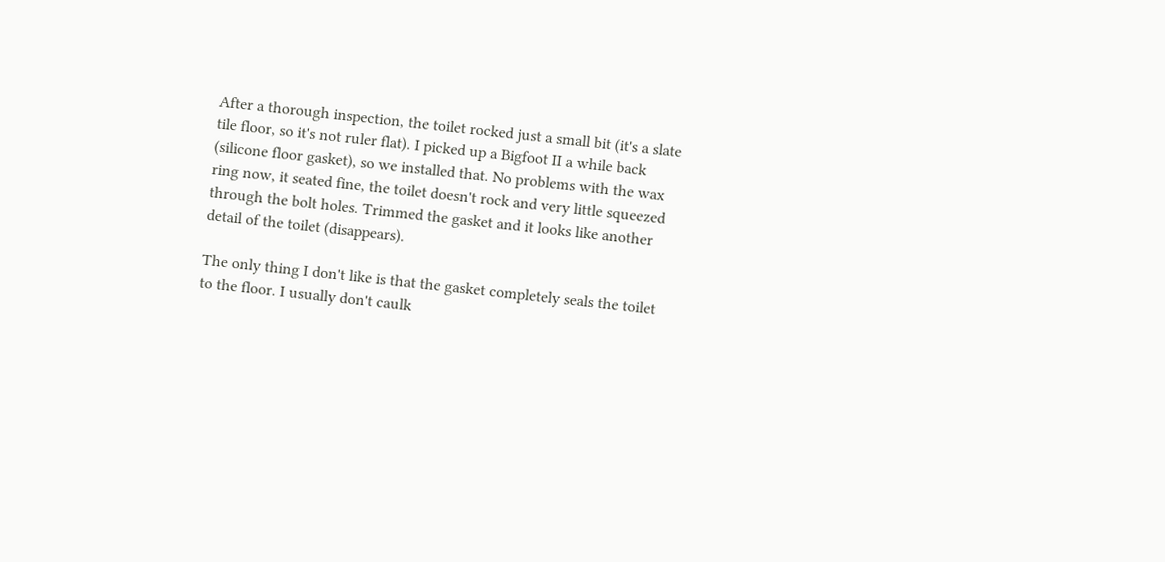After a thorough inspection, the toilet rocked just a small bit (it's a slate tile floor, so it's not ruler flat). I picked up a Bigfoot II a while back (silicone floor gasket), so we installed that. No problems with the wax ring now, it seated fine, the toilet doesn't rock and very little squeezed through the bolt holes. Trimmed the gasket and it looks like another detail of the toilet (disappears).

The only thing I don't like is that the gasket completely seals the toilet to the floor. I usually don't caulk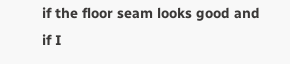if the floor seam looks good and if I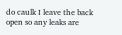do caulk I leave the back open so any leaks are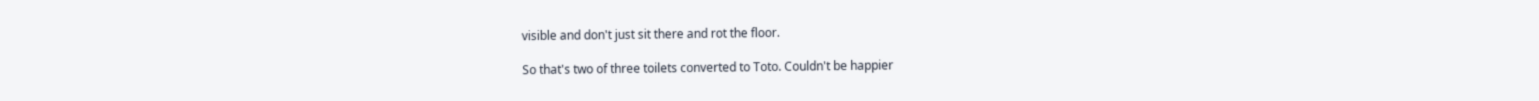visible and don't just sit there and rot the floor.

So that's two of three toilets converted to Toto. Couldn't be happier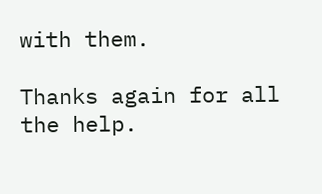with them.

Thanks again for all the help.